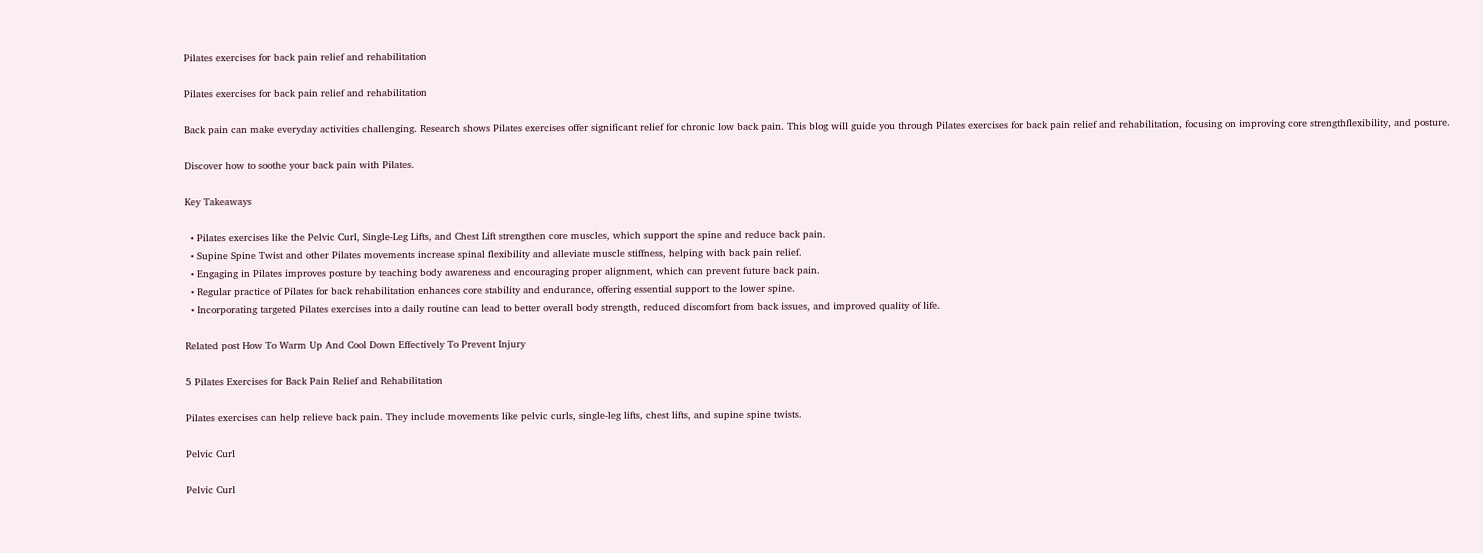Pilates exercises for back pain relief and rehabilitation

Pilates exercises for back pain relief and rehabilitation

Back pain can make everyday activities challenging. Research shows Pilates exercises offer significant relief for chronic low back pain. This blog will guide you through Pilates exercises for back pain relief and rehabilitation, focusing on improving core strengthflexibility, and posture.

Discover how to soothe your back pain with Pilates.

Key Takeaways

  • Pilates exercises like the Pelvic Curl, Single-Leg Lifts, and Chest Lift strengthen core muscles, which support the spine and reduce back pain.
  • Supine Spine Twist and other Pilates movements increase spinal flexibility and alleviate muscle stiffness, helping with back pain relief.
  • Engaging in Pilates improves posture by teaching body awareness and encouraging proper alignment, which can prevent future back pain.
  • Regular practice of Pilates for back rehabilitation enhances core stability and endurance, offering essential support to the lower spine.
  • Incorporating targeted Pilates exercises into a daily routine can lead to better overall body strength, reduced discomfort from back issues, and improved quality of life.

Related post How To Warm Up And Cool Down Effectively To Prevent Injury

5 Pilates Exercises for Back Pain Relief and Rehabilitation

Pilates exercises can help relieve back pain. They include movements like pelvic curls, single-leg lifts, chest lifts, and supine spine twists.

Pelvic Curl

Pelvic Curl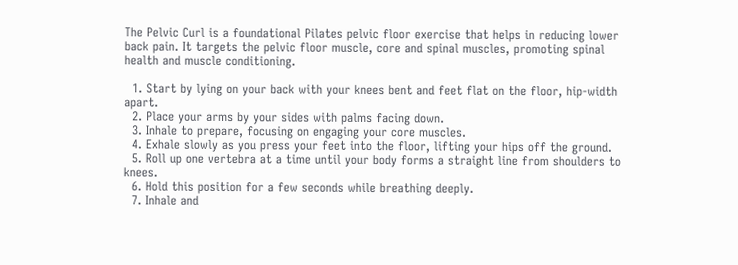The Pelvic Curl is a foundational Pilates pelvic floor exercise that helps in reducing lower back pain. It targets the pelvic floor muscle, core and spinal muscles, promoting spinal health and muscle conditioning.

  1. Start by lying on your back with your knees bent and feet flat on the floor, hip-width apart.
  2. Place your arms by your sides with palms facing down.
  3. Inhale to prepare, focusing on engaging your core muscles.
  4. Exhale slowly as you press your feet into the floor, lifting your hips off the ground.
  5. Roll up one vertebra at a time until your body forms a straight line from shoulders to knees.
  6. Hold this position for a few seconds while breathing deeply.
  7. Inhale and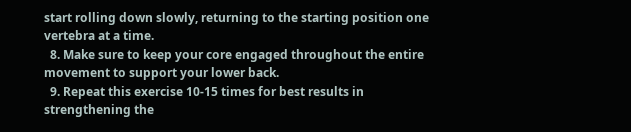start rolling down slowly, returning to the starting position one vertebra at a time.
  8. Make sure to keep your core engaged throughout the entire movement to support your lower back.
  9. Repeat this exercise 10-15 times for best results in strengthening the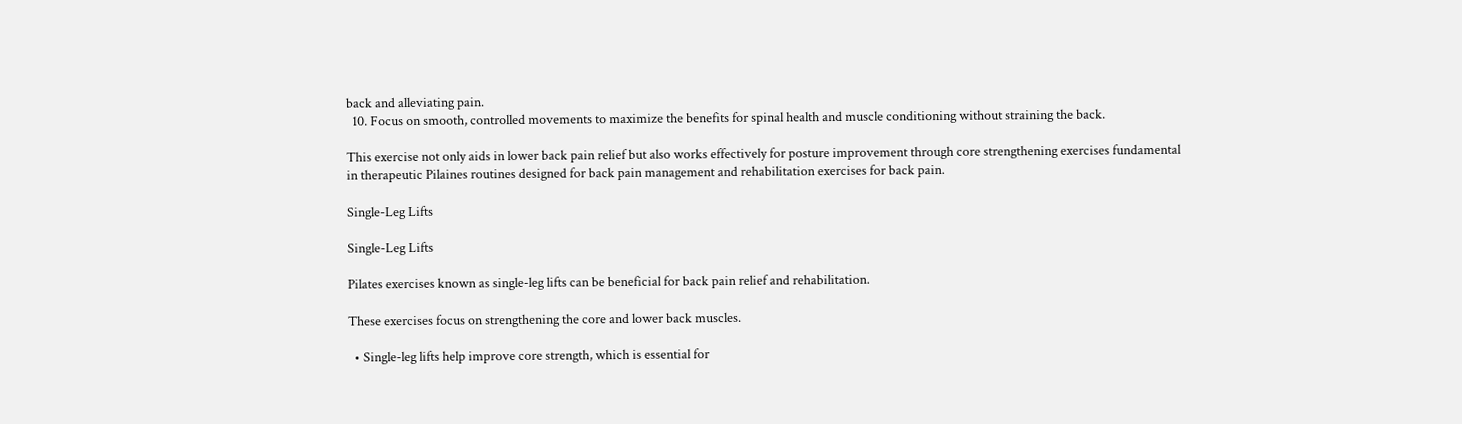back and alleviating pain.
  10. Focus on smooth, controlled movements to maximize the benefits for spinal health and muscle conditioning without straining the back.

This exercise not only aids in lower back pain relief but also works effectively for posture improvement through core strengthening exercises fundamental in therapeutic Pilaines routines designed for back pain management and rehabilitation exercises for back pain.

Single-Leg Lifts

Single-Leg Lifts

Pilates exercises known as single-leg lifts can be beneficial for back pain relief and rehabilitation.

These exercises focus on strengthening the core and lower back muscles.

  • Single-leg lifts help improve core strength, which is essential for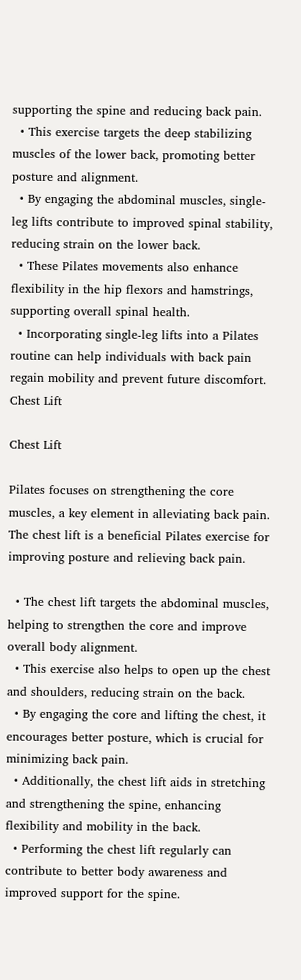supporting the spine and reducing back pain.
  • This exercise targets the deep stabilizing muscles of the lower back, promoting better posture and alignment.
  • By engaging the abdominal muscles, single-leg lifts contribute to improved spinal stability, reducing strain on the lower back.
  • These Pilates movements also enhance flexibility in the hip flexors and hamstrings, supporting overall spinal health.
  • Incorporating single-leg lifts into a Pilates routine can help individuals with back pain regain mobility and prevent future discomfort.
Chest Lift

Chest Lift

Pilates focuses on strengthening the core muscles, a key element in alleviating back pain. The chest lift is a beneficial Pilates exercise for improving posture and relieving back pain.

  • The chest lift targets the abdominal muscles, helping to strengthen the core and improve overall body alignment.
  • This exercise also helps to open up the chest and shoulders, reducing strain on the back.
  • By engaging the core and lifting the chest, it encourages better posture, which is crucial for minimizing back pain.
  • Additionally, the chest lift aids in stretching and strengthening the spine, enhancing flexibility and mobility in the back.
  • Performing the chest lift regularly can contribute to better body awareness and improved support for the spine.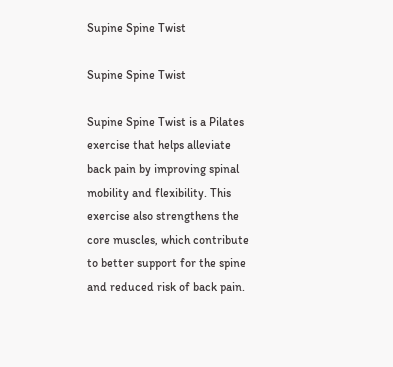Supine Spine Twist

Supine Spine Twist

Supine Spine Twist is a Pilates exercise that helps alleviate back pain by improving spinal mobility and flexibility. This exercise also strengthens the core muscles, which contribute to better support for the spine and reduced risk of back pain.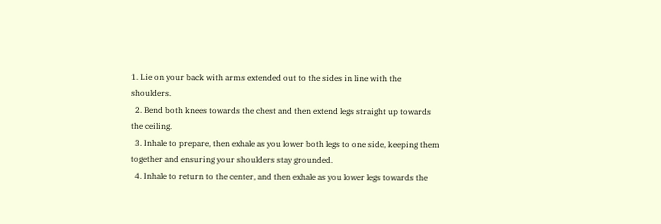1. Lie on your back with arms extended out to the sides in line with the shoulders.
  2. Bend both knees towards the chest and then extend legs straight up towards the ceiling.
  3. Inhale to prepare, then exhale as you lower both legs to one side, keeping them together and ensuring your shoulders stay grounded.
  4. Inhale to return to the center, and then exhale as you lower legs towards the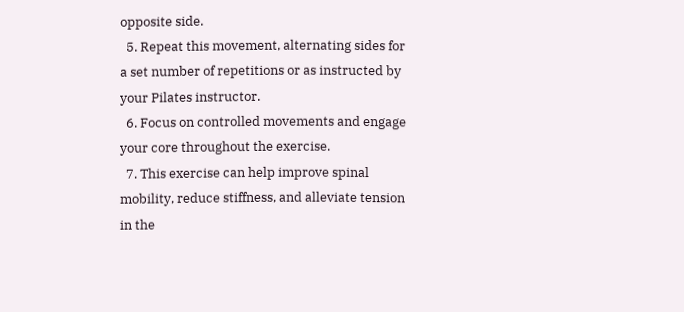opposite side.
  5. Repeat this movement, alternating sides for a set number of repetitions or as instructed by your Pilates instructor.
  6. Focus on controlled movements and engage your core throughout the exercise.
  7. This exercise can help improve spinal mobility, reduce stiffness, and alleviate tension in the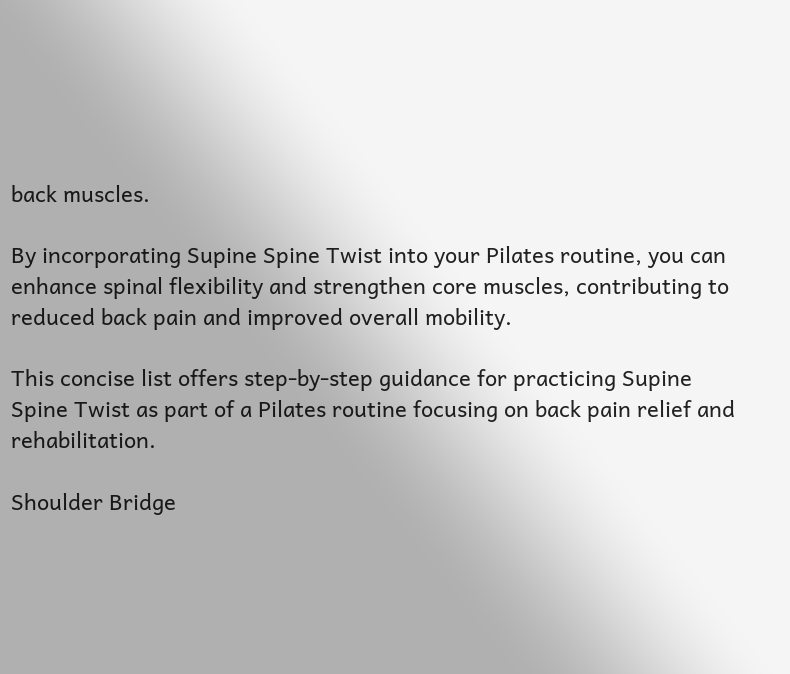back muscles.

By incorporating Supine Spine Twist into your Pilates routine, you can enhance spinal flexibility and strengthen core muscles, contributing to reduced back pain and improved overall mobility.

This concise list offers step-by-step guidance for practicing Supine Spine Twist as part of a Pilates routine focusing on back pain relief and rehabilitation.

Shoulder Bridge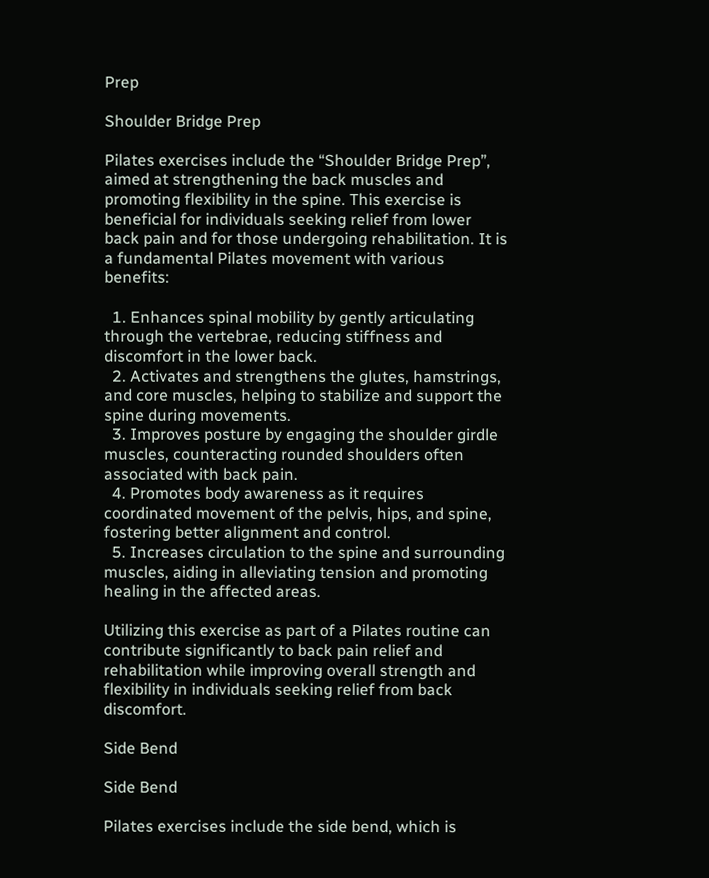Prep

Shoulder Bridge Prep

Pilates exercises include the “Shoulder Bridge Prep”, aimed at strengthening the back muscles and promoting flexibility in the spine. This exercise is beneficial for individuals seeking relief from lower back pain and for those undergoing rehabilitation. It is a fundamental Pilates movement with various benefits:

  1. Enhances spinal mobility by gently articulating through the vertebrae, reducing stiffness and discomfort in the lower back.
  2. Activates and strengthens the glutes, hamstrings, and core muscles, helping to stabilize and support the spine during movements.
  3. Improves posture by engaging the shoulder girdle muscles, counteracting rounded shoulders often associated with back pain.
  4. Promotes body awareness as it requires coordinated movement of the pelvis, hips, and spine, fostering better alignment and control.
  5. Increases circulation to the spine and surrounding muscles, aiding in alleviating tension and promoting healing in the affected areas.

Utilizing this exercise as part of a Pilates routine can contribute significantly to back pain relief and rehabilitation while improving overall strength and flexibility in individuals seeking relief from back discomfort.

Side Bend

Side Bend

Pilates exercises include the side bend, which is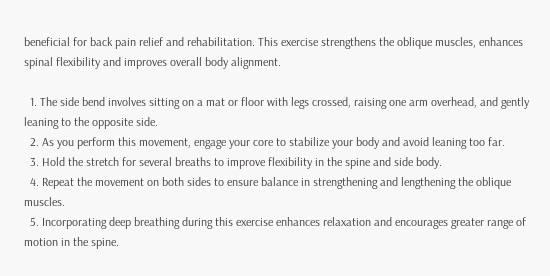beneficial for back pain relief and rehabilitation. This exercise strengthens the oblique muscles, enhances spinal flexibility and improves overall body alignment.

  1. The side bend involves sitting on a mat or floor with legs crossed, raising one arm overhead, and gently leaning to the opposite side.
  2. As you perform this movement, engage your core to stabilize your body and avoid leaning too far.
  3. Hold the stretch for several breaths to improve flexibility in the spine and side body.
  4. Repeat the movement on both sides to ensure balance in strengthening and lengthening the oblique muscles.
  5. Incorporating deep breathing during this exercise enhances relaxation and encourages greater range of motion in the spine.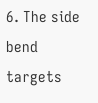6. The side bend targets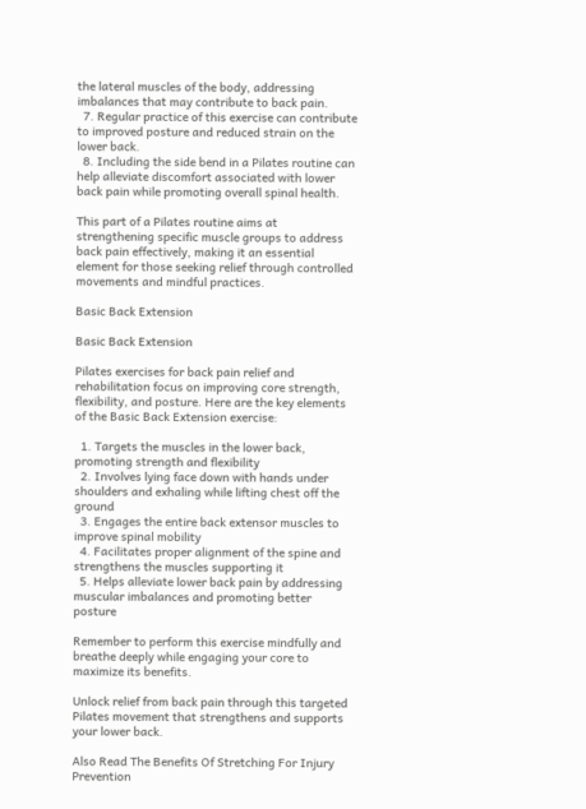the lateral muscles of the body, addressing imbalances that may contribute to back pain.
  7. Regular practice of this exercise can contribute to improved posture and reduced strain on the lower back.
  8. Including the side bend in a Pilates routine can help alleviate discomfort associated with lower back pain while promoting overall spinal health.

This part of a Pilates routine aims at strengthening specific muscle groups to address back pain effectively, making it an essential element for those seeking relief through controlled movements and mindful practices.

Basic Back Extension

Basic Back Extension

Pilates exercises for back pain relief and rehabilitation focus on improving core strength, flexibility, and posture. Here are the key elements of the Basic Back Extension exercise:

  1. Targets the muscles in the lower back, promoting strength and flexibility
  2. Involves lying face down with hands under shoulders and exhaling while lifting chest off the ground
  3. Engages the entire back extensor muscles to improve spinal mobility
  4. Facilitates proper alignment of the spine and strengthens the muscles supporting it
  5. Helps alleviate lower back pain by addressing muscular imbalances and promoting better posture

Remember to perform this exercise mindfully and breathe deeply while engaging your core to maximize its benefits.

Unlock relief from back pain through this targeted Pilates movement that strengthens and supports your lower back.

Also Read The Benefits Of Stretching For Injury Prevention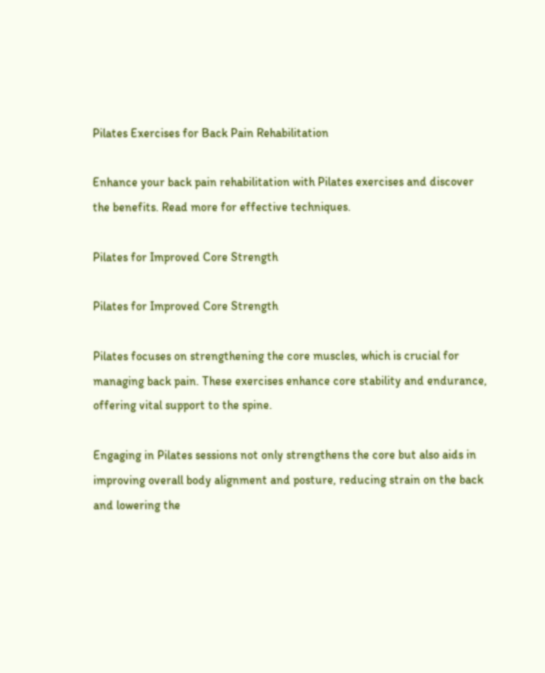Pilates Exercises for Back Pain Rehabilitation

Enhance your back pain rehabilitation with Pilates exercises and discover the benefits. Read more for effective techniques.

Pilates for Improved Core Strength

Pilates for Improved Core Strength

Pilates focuses on strengthening the core muscles, which is crucial for managing back pain. These exercises enhance core stability and endurance, offering vital support to the spine.

Engaging in Pilates sessions not only strengthens the core but also aids in improving overall body alignment and posture, reducing strain on the back and lowering the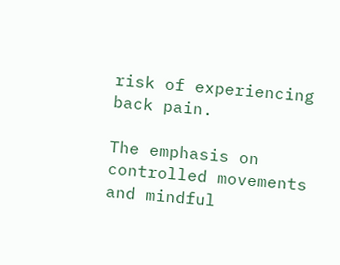risk of experiencing back pain.

The emphasis on controlled movements and mindful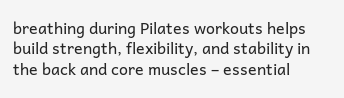breathing during Pilates workouts helps build strength, flexibility, and stability in the back and core muscles – essential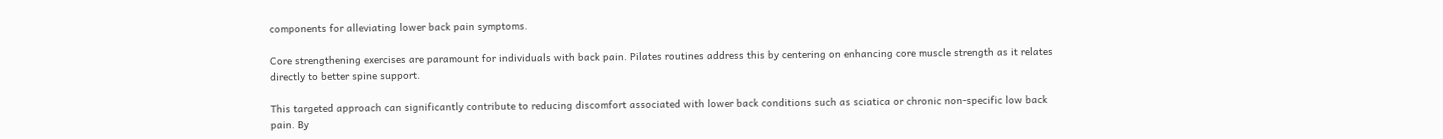components for alleviating lower back pain symptoms.

Core strengthening exercises are paramount for individuals with back pain. Pilates routines address this by centering on enhancing core muscle strength as it relates directly to better spine support.

This targeted approach can significantly contribute to reducing discomfort associated with lower back conditions such as sciatica or chronic non-specific low back pain. By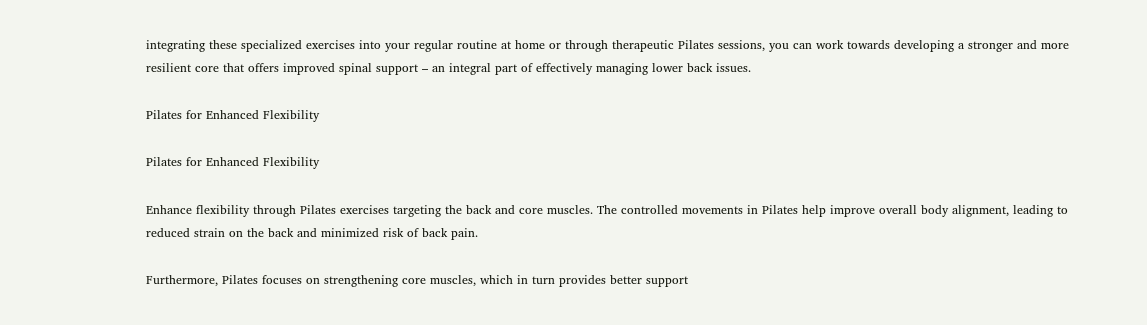integrating these specialized exercises into your regular routine at home or through therapeutic Pilates sessions, you can work towards developing a stronger and more resilient core that offers improved spinal support – an integral part of effectively managing lower back issues.

Pilates for Enhanced Flexibility

Pilates for Enhanced Flexibility

Enhance flexibility through Pilates exercises targeting the back and core muscles. The controlled movements in Pilates help improve overall body alignment, leading to reduced strain on the back and minimized risk of back pain.

Furthermore, Pilates focuses on strengthening core muscles, which in turn provides better support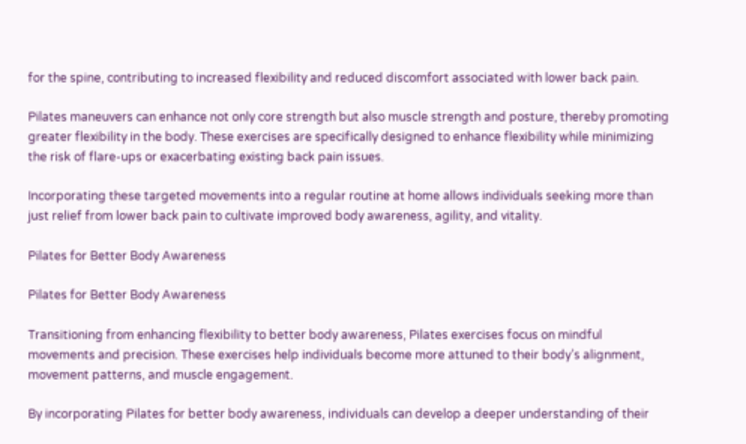for the spine, contributing to increased flexibility and reduced discomfort associated with lower back pain.

Pilates maneuvers can enhance not only core strength but also muscle strength and posture, thereby promoting greater flexibility in the body. These exercises are specifically designed to enhance flexibility while minimizing the risk of flare-ups or exacerbating existing back pain issues.

Incorporating these targeted movements into a regular routine at home allows individuals seeking more than just relief from lower back pain to cultivate improved body awareness, agility, and vitality.

Pilates for Better Body Awareness

Pilates for Better Body Awareness

Transitioning from enhancing flexibility to better body awareness, Pilates exercises focus on mindful movements and precision. These exercises help individuals become more attuned to their body’s alignment, movement patterns, and muscle engagement.

By incorporating Pilates for better body awareness, individuals can develop a deeper understanding of their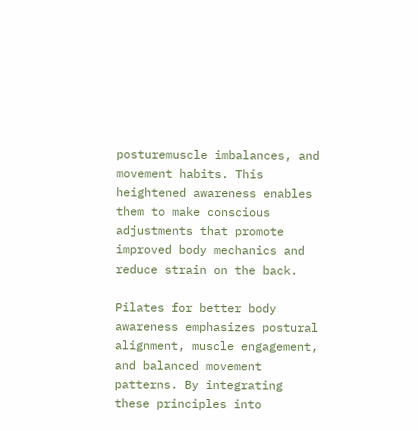posturemuscle imbalances, and movement habits. This heightened awareness enables them to make conscious adjustments that promote improved body mechanics and reduce strain on the back.

Pilates for better body awareness emphasizes postural alignment, muscle engagement, and balanced movement patterns. By integrating these principles into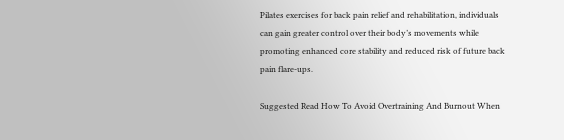Pilates exercises for back pain relief and rehabilitation, individuals can gain greater control over their body’s movements while promoting enhanced core stability and reduced risk of future back pain flare-ups.

Suggested Read How To Avoid Overtraining And Burnout When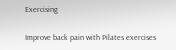Exercising

Improve back pain with Pilates exercises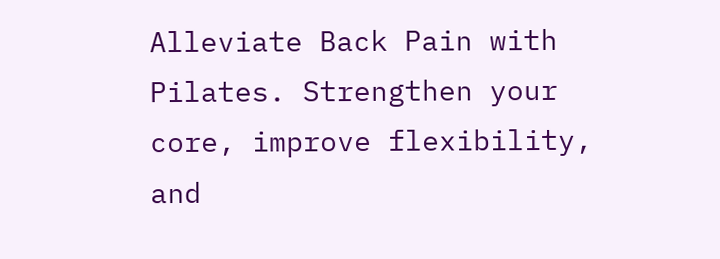Alleviate Back Pain with Pilates. Strengthen your core, improve flexibility, and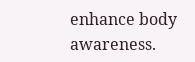enhance body awareness.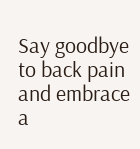Say goodbye to back pain and embrace a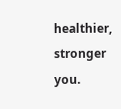healthier, stronger you.